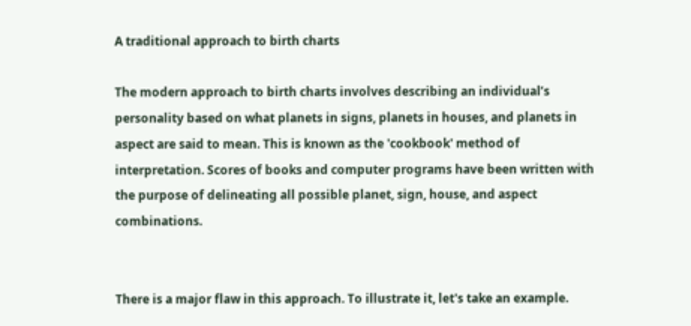A traditional approach to birth charts

The modern approach to birth charts involves describing an individual’s personality based on what planets in signs, planets in houses, and planets in aspect are said to mean. This is known as the 'cookbook' method of interpretation. Scores of books and computer programs have been written with the purpose of delineating all possible planet, sign, house, and aspect combinations.


There is a major flaw in this approach. To illustrate it, let's take an example.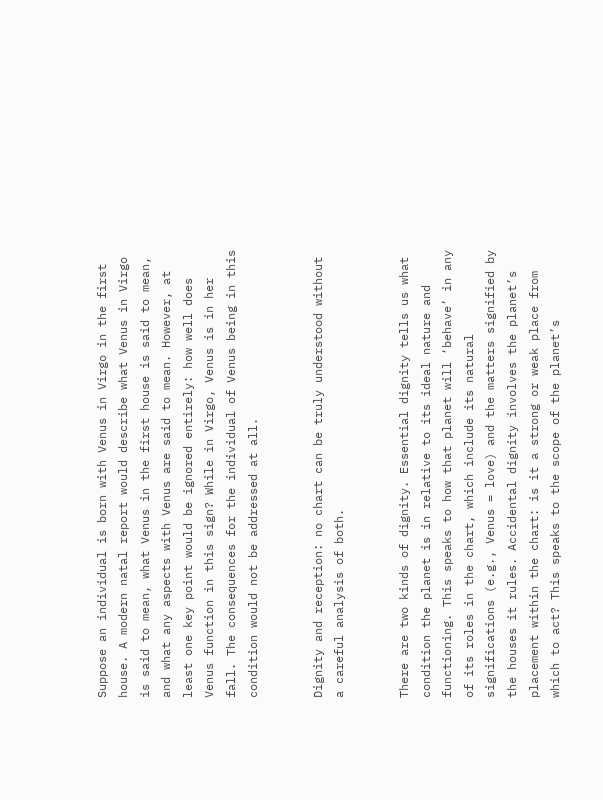Suppose an individual is born with Venus in Virgo in the first house. A modern natal report would describe what Venus in Virgo is said to mean, what Venus in the first house is said to mean, and what any aspects with Venus are said to mean. However, at least one key point would be ignored entirely: how well does Venus function in this sign? While in Virgo, Venus is in her fall. The consequences for the individual of Venus being in this condition would not be addressed at all.


Dignity and reception: no chart can be truly understood without a careful analysis of both.


There are two kinds of dignity. Essential dignity tells us what condition the planet is in relative to its ideal nature and functioning. This speaks to how that planet will ‘behave’ in any of its roles in the chart, which include its natural significations (e.g., Venus = love) and the matters signified by the houses it rules. Accidental dignity involves the planet’s placement within the chart: is it a strong or weak place from which to act? This speaks to the scope of the planet’s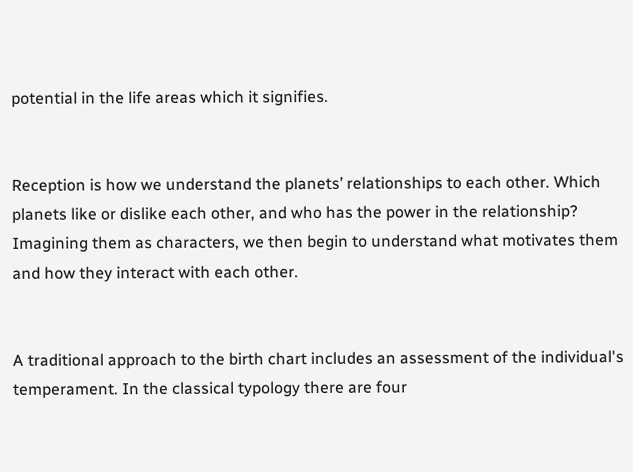potential in the life areas which it signifies.


Reception is how we understand the planets’ relationships to each other. Which planets like or dislike each other, and who has the power in the relationship? Imagining them as characters, we then begin to understand what motivates them and how they interact with each other.


A traditional approach to the birth chart includes an assessment of the individual's temperament. In the classical typology there are four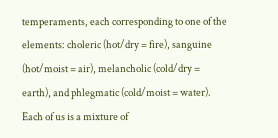temperaments, each corresponding to one of the elements: choleric (hot/dry = fire), sanguine (hot/moist = air), melancholic (cold/dry = earth), and phlegmatic (cold/moist = water). Each of us is a mixture of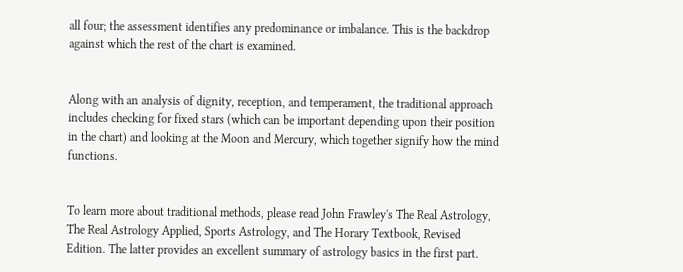all four; the assessment identifies any predominance or imbalance. This is the backdrop against which the rest of the chart is examined.


Along with an analysis of dignity, reception, and temperament, the traditional approach includes checking for fixed stars (which can be important depending upon their position in the chart) and looking at the Moon and Mercury, which together signify how the mind functions.


To learn more about traditional methods, please read John Frawley's The Real Astrology, The Real Astrology Applied, Sports Astrology, and The Horary Textbook, Revised Edition. The latter provides an excellent summary of astrology basics in the first part.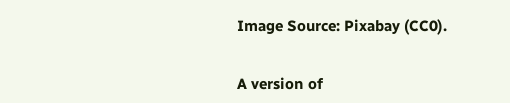Image Source: Pixabay (CC0).


A version of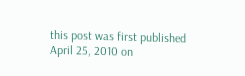this post was first published April 25, 2010 on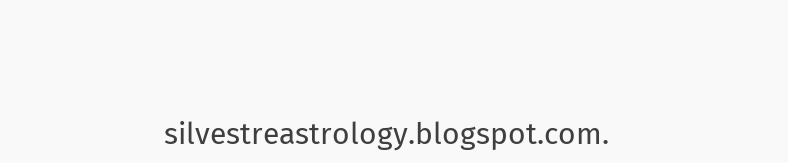silvestreastrology.blogspot.com.